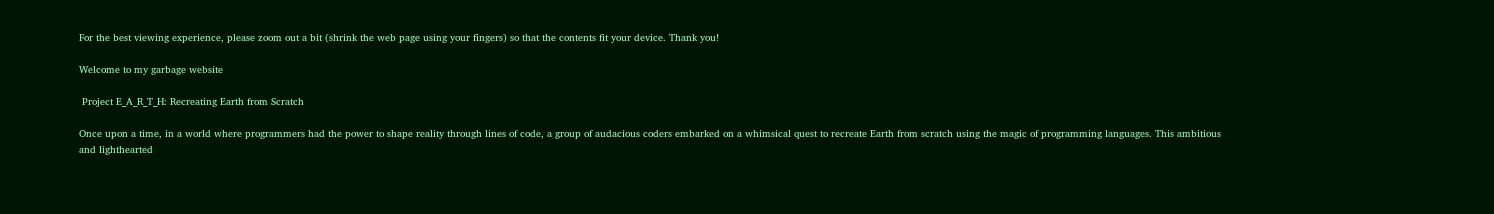For the best viewing experience, please zoom out a bit (shrink the web page using your fingers) so that the contents fit your device. Thank you!

Welcome to my garbage website

 Project E_A_R_T_H: Recreating Earth from Scratch

Once upon a time, in a world where programmers had the power to shape reality through lines of code, a group of audacious coders embarked on a whimsical quest to recreate Earth from scratch using the magic of programming languages. This ambitious and lighthearted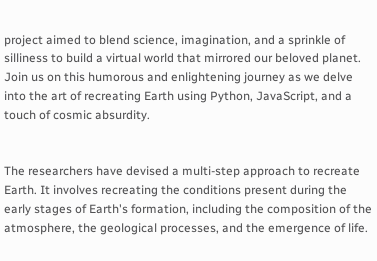project aimed to blend science, imagination, and a sprinkle of silliness to build a virtual world that mirrored our beloved planet. Join us on this humorous and enlightening journey as we delve into the art of recreating Earth using Python, JavaScript, and a touch of cosmic absurdity.


The researchers have devised a multi-step approach to recreate Earth. It involves recreating the conditions present during the early stages of Earth's formation, including the composition of the atmosphere, the geological processes, and the emergence of life.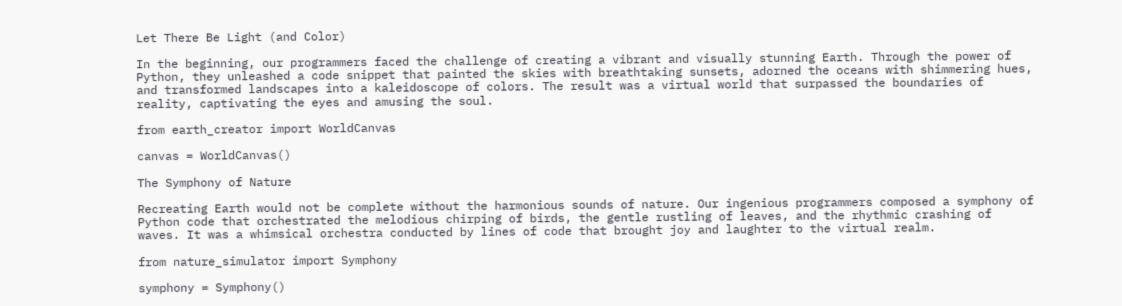Let There Be Light (and Color)

In the beginning, our programmers faced the challenge of creating a vibrant and visually stunning Earth. Through the power of Python, they unleashed a code snippet that painted the skies with breathtaking sunsets, adorned the oceans with shimmering hues, and transformed landscapes into a kaleidoscope of colors. The result was a virtual world that surpassed the boundaries of reality, captivating the eyes and amusing the soul.

from earth_creator import WorldCanvas

canvas = WorldCanvas()

The Symphony of Nature

Recreating Earth would not be complete without the harmonious sounds of nature. Our ingenious programmers composed a symphony of Python code that orchestrated the melodious chirping of birds, the gentle rustling of leaves, and the rhythmic crashing of waves. It was a whimsical orchestra conducted by lines of code that brought joy and laughter to the virtual realm.

from nature_simulator import Symphony

symphony = Symphony()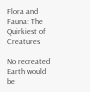Flora and Fauna: The Quirkiest of Creatures

No recreated Earth would be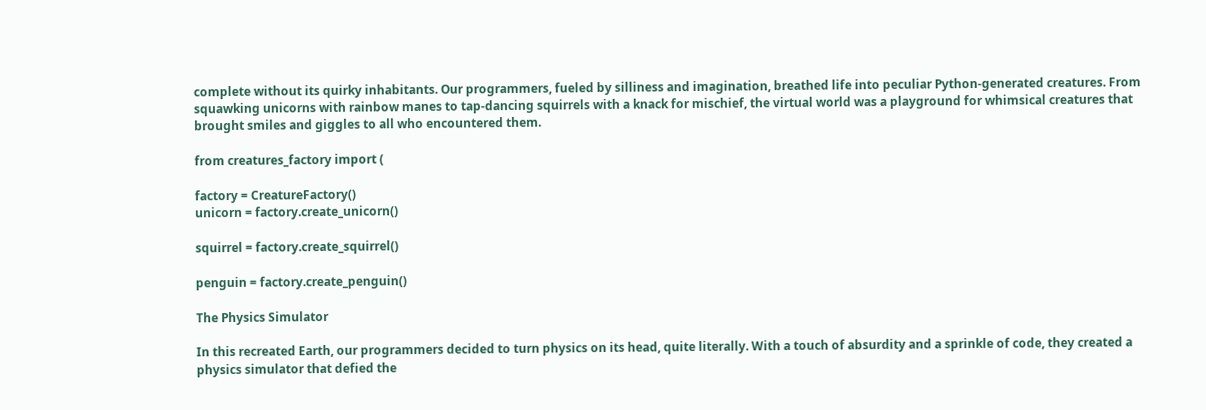complete without its quirky inhabitants. Our programmers, fueled by silliness and imagination, breathed life into peculiar Python-generated creatures. From squawking unicorns with rainbow manes to tap-dancing squirrels with a knack for mischief, the virtual world was a playground for whimsical creatures that brought smiles and giggles to all who encountered them.

from creatures_factory import (

factory = CreatureFactory()
unicorn = factory.create_unicorn()

squirrel = factory.create_squirrel()

penguin = factory.create_penguin()

The Physics Simulator

In this recreated Earth, our programmers decided to turn physics on its head, quite literally. With a touch of absurdity and a sprinkle of code, they created a physics simulator that defied the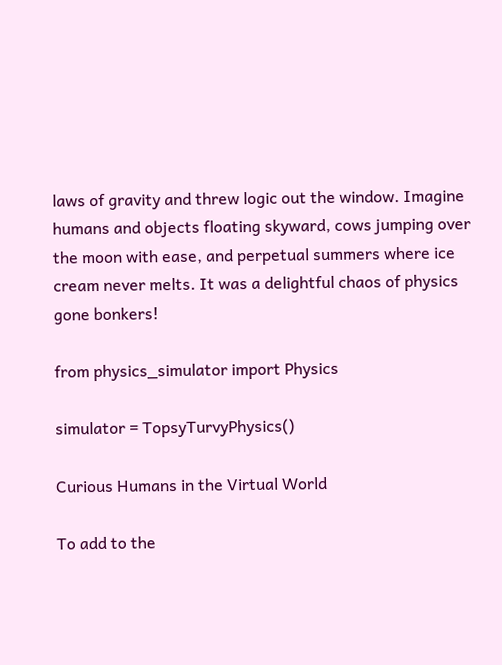laws of gravity and threw logic out the window. Imagine humans and objects floating skyward, cows jumping over the moon with ease, and perpetual summers where ice cream never melts. It was a delightful chaos of physics gone bonkers!

from physics_simulator import Physics

simulator = TopsyTurvyPhysics()

Curious Humans in the Virtual World

To add to the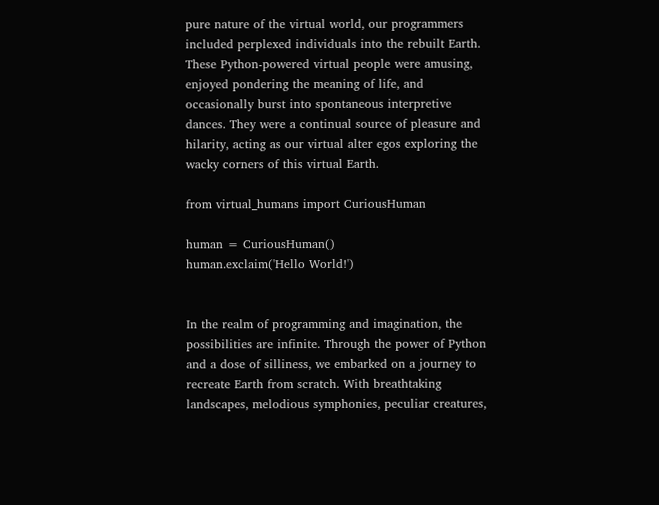pure nature of the virtual world, our programmers included perplexed individuals into the rebuilt Earth. These Python-powered virtual people were amusing, enjoyed pondering the meaning of life, and occasionally burst into spontaneous interpretive dances. They were a continual source of pleasure and hilarity, acting as our virtual alter egos exploring the wacky corners of this virtual Earth.

from virtual_humans import CuriousHuman

human = CuriousHuman()
human.exclaim('Hello World!')


In the realm of programming and imagination, the possibilities are infinite. Through the power of Python and a dose of silliness, we embarked on a journey to recreate Earth from scratch. With breathtaking landscapes, melodious symphonies, peculiar creatures,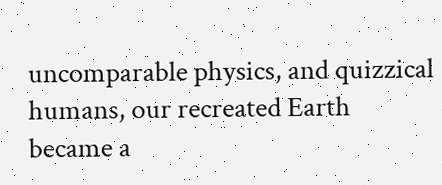uncomparable physics, and quizzical humans, our recreated Earth became a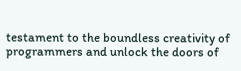testament to the boundless creativity of programmers and unlock the doors of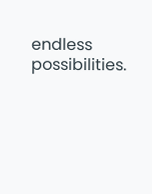endless possibilities.